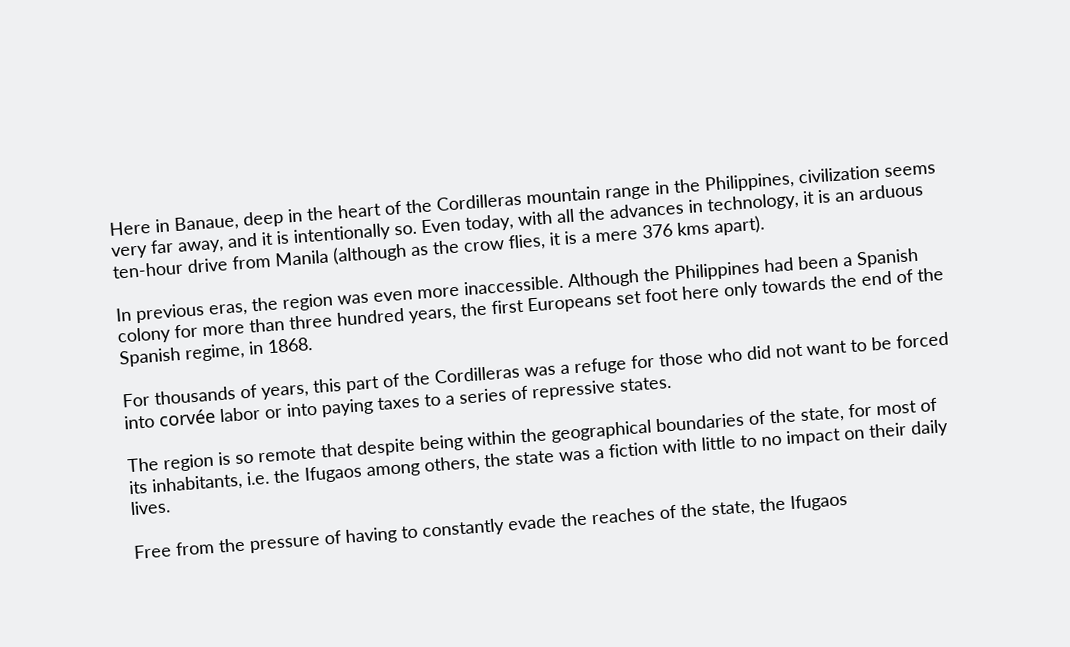Here in Banaue, deep in the heart of the Cordilleras mountain range in the Philippines, civilization seems very far away, and it is intentionally so. Even today, with all the advances in technology, it is an arduous ten-hour drive from Manila (although as the crow flies, it is a mere 376 kms apart).

In previous eras, the region was even more inaccessible. Although the Philippines had been a Spanish colony for more than three hundred years, the first Europeans set foot here only towards the end of the Spanish regime, in 1868.

For thousands of years, this part of the Cordilleras was a refuge for those who did not want to be forced into corvée labor or into paying taxes to a series of repressive states.

The region is so remote that despite being within the geographical boundaries of the state, for most of its inhabitants, i.e. the Ifugaos among others, the state was a fiction with little to no impact on their daily lives.

Free from the pressure of having to constantly evade the reaches of the state, the Ifugaos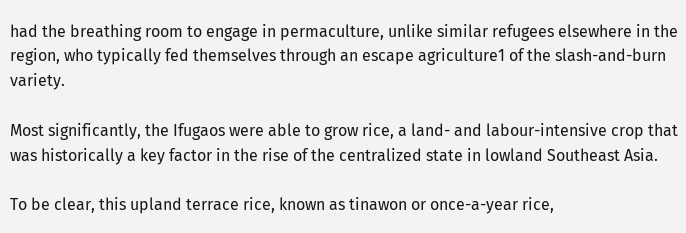had the breathing room to engage in permaculture, unlike similar refugees elsewhere in the region, who typically fed themselves through an escape agriculture1 of the slash-and-burn variety.

Most significantly, the Ifugaos were able to grow rice, a land- and labour-intensive crop that was historically a key factor in the rise of the centralized state in lowland Southeast Asia.

To be clear, this upland terrace rice, known as tinawon or once-a-year rice,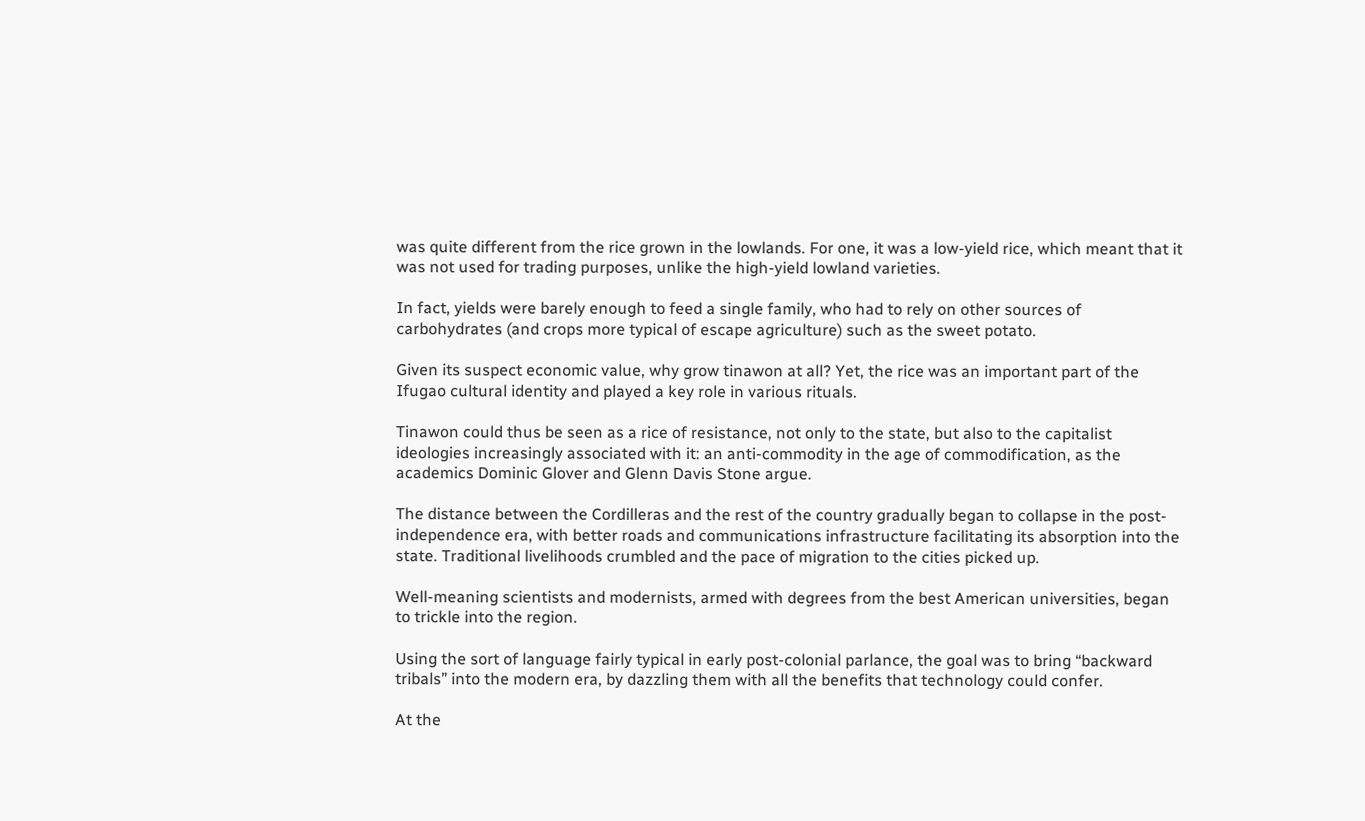was quite different from the rice grown in the lowlands. For one, it was a low-yield rice, which meant that it was not used for trading purposes, unlike the high-yield lowland varieties.

In fact, yields were barely enough to feed a single family, who had to rely on other sources of carbohydrates (and crops more typical of escape agriculture) such as the sweet potato.

Given its suspect economic value, why grow tinawon at all? Yet, the rice was an important part of the Ifugao cultural identity and played a key role in various rituals.

Tinawon could thus be seen as a rice of resistance, not only to the state, but also to the capitalist ideologies increasingly associated with it: an anti-commodity in the age of commodification, as the academics Dominic Glover and Glenn Davis Stone argue.

The distance between the Cordilleras and the rest of the country gradually began to collapse in the post-independence era, with better roads and communications infrastructure facilitating its absorption into the state. Traditional livelihoods crumbled and the pace of migration to the cities picked up.

Well-meaning scientists and modernists, armed with degrees from the best American universities, began to trickle into the region.

Using the sort of language fairly typical in early post-colonial parlance, the goal was to bring “backward tribals” into the modern era, by dazzling them with all the benefits that technology could confer.

At the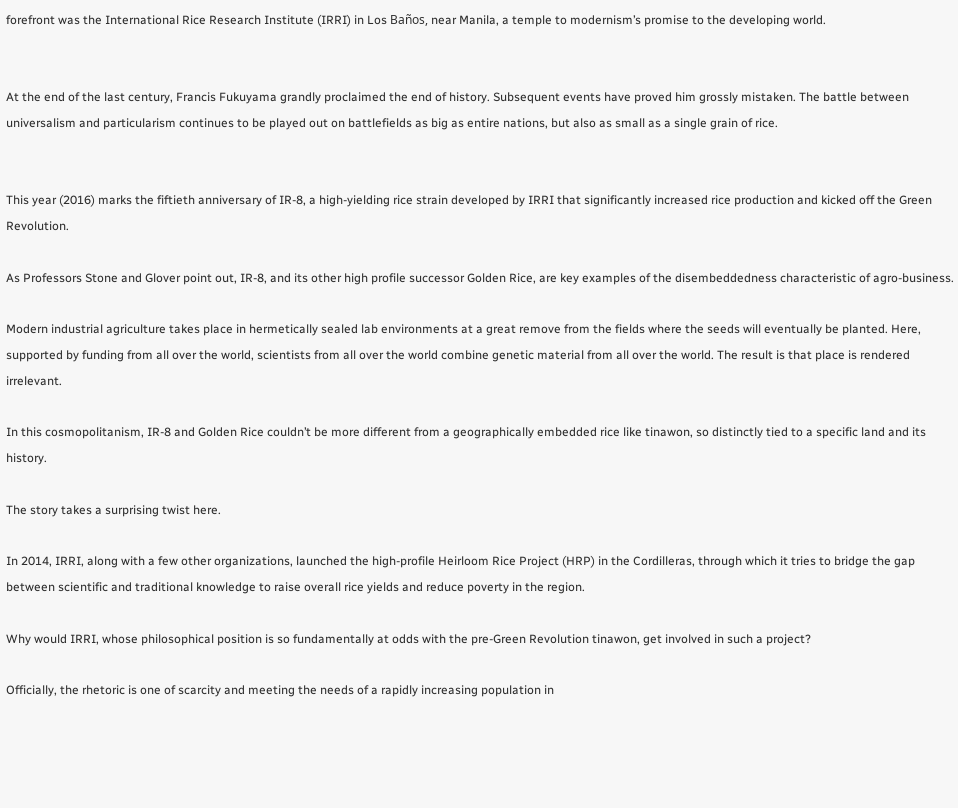forefront was the International Rice Research Institute (IRRI) in Los Baños, near Manila, a temple to modernism’s promise to the developing world.


At the end of the last century, Francis Fukuyama grandly proclaimed the end of history. Subsequent events have proved him grossly mistaken. The battle between universalism and particularism continues to be played out on battlefields as big as entire nations, but also as small as a single grain of rice.


This year (2016) marks the fiftieth anniversary of IR-8, a high-yielding rice strain developed by IRRI that significantly increased rice production and kicked off the Green Revolution.

As Professors Stone and Glover point out, IR-8, and its other high profile successor Golden Rice, are key examples of the disembeddedness characteristic of agro-business.

Modern industrial agriculture takes place in hermetically sealed lab environments at a great remove from the fields where the seeds will eventually be planted. Here, supported by funding from all over the world, scientists from all over the world combine genetic material from all over the world. The result is that place is rendered irrelevant.

In this cosmopolitanism, IR-8 and Golden Rice couldn’t be more different from a geographically embedded rice like tinawon, so distinctly tied to a specific land and its history.

The story takes a surprising twist here.

In 2014, IRRI, along with a few other organizations, launched the high-profile Heirloom Rice Project (HRP) in the Cordilleras, through which it tries to bridge the gap between scientific and traditional knowledge to raise overall rice yields and reduce poverty in the region.

Why would IRRI, whose philosophical position is so fundamentally at odds with the pre-Green Revolution tinawon, get involved in such a project?

Officially, the rhetoric is one of scarcity and meeting the needs of a rapidly increasing population in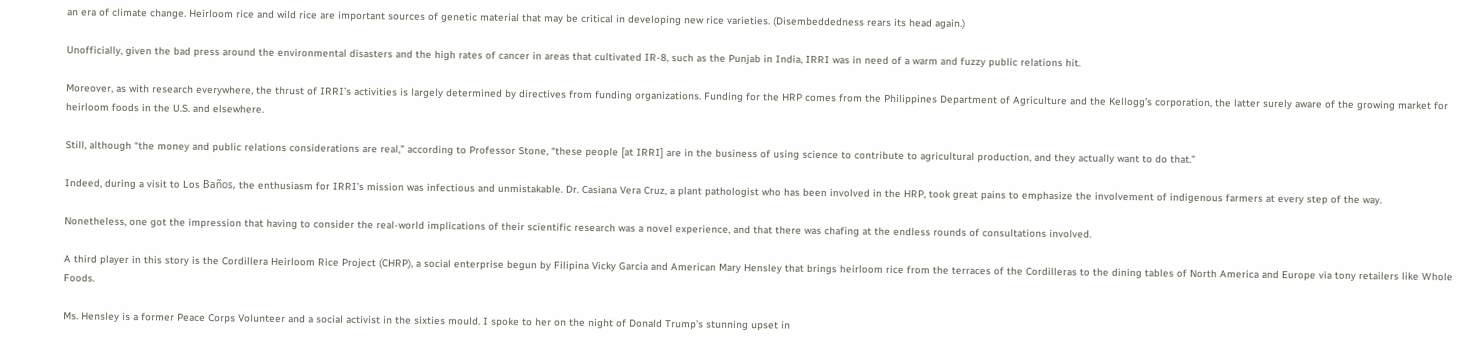an era of climate change. Heirloom rice and wild rice are important sources of genetic material that may be critical in developing new rice varieties. (Disembeddedness rears its head again.)

Unofficially, given the bad press around the environmental disasters and the high rates of cancer in areas that cultivated IR-8, such as the Punjab in India, IRRI was in need of a warm and fuzzy public relations hit.

Moreover, as with research everywhere, the thrust of IRRI’s activities is largely determined by directives from funding organizations. Funding for the HRP comes from the Philippines Department of Agriculture and the Kellogg’s corporation, the latter surely aware of the growing market for heirloom foods in the U.S. and elsewhere.

Still, although “the money and public relations considerations are real,” according to Professor Stone, “these people [at IRRI] are in the business of using science to contribute to agricultural production, and they actually want to do that.”

Indeed, during a visit to Los Baños, the enthusiasm for IRRI’s mission was infectious and unmistakable. Dr. Casiana Vera Cruz, a plant pathologist who has been involved in the HRP, took great pains to emphasize the involvement of indigenous farmers at every step of the way.

Nonetheless, one got the impression that having to consider the real-world implications of their scientific research was a novel experience, and that there was chafing at the endless rounds of consultations involved.

A third player in this story is the Cordillera Heirloom Rice Project (CHRP), a social enterprise begun by Filipina Vicky Garcia and American Mary Hensley that brings heirloom rice from the terraces of the Cordilleras to the dining tables of North America and Europe via tony retailers like Whole Foods.

Ms. Hensley is a former Peace Corps Volunteer and a social activist in the sixties mould. I spoke to her on the night of Donald Trump’s stunning upset in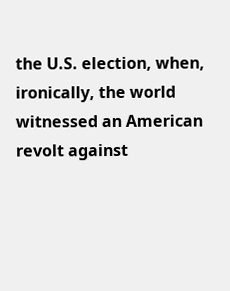the U.S. election, when, ironically, the world witnessed an American revolt against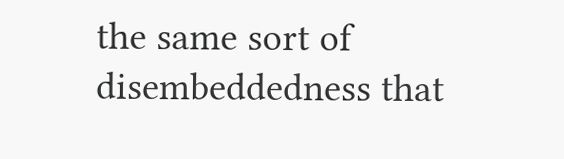the same sort of disembeddedness that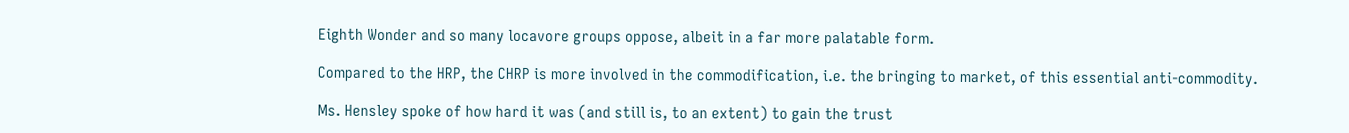Eighth Wonder and so many locavore groups oppose, albeit in a far more palatable form.

Compared to the HRP, the CHRP is more involved in the commodification, i.e. the bringing to market, of this essential anti-commodity.

Ms. Hensley spoke of how hard it was (and still is, to an extent) to gain the trust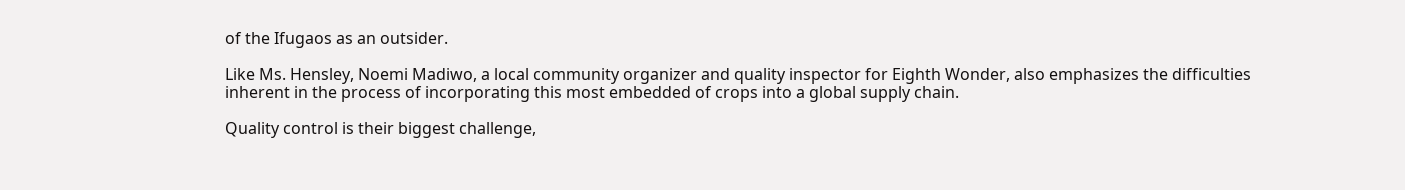of the Ifugaos as an outsider.

Like Ms. Hensley, Noemi Madiwo, a local community organizer and quality inspector for Eighth Wonder, also emphasizes the difficulties inherent in the process of incorporating this most embedded of crops into a global supply chain.

Quality control is their biggest challenge,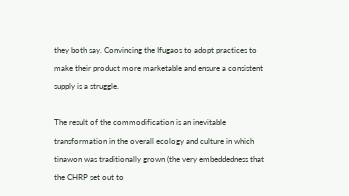they both say. Convincing the Ifugaos to adopt practices to make their product more marketable and ensure a consistent supply is a struggle.

The result of the commodification is an inevitable transformation in the overall ecology and culture in which tinawon was traditionally grown (the very embeddedness that the CHRP set out to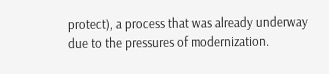protect), a process that was already underway due to the pressures of modernization.